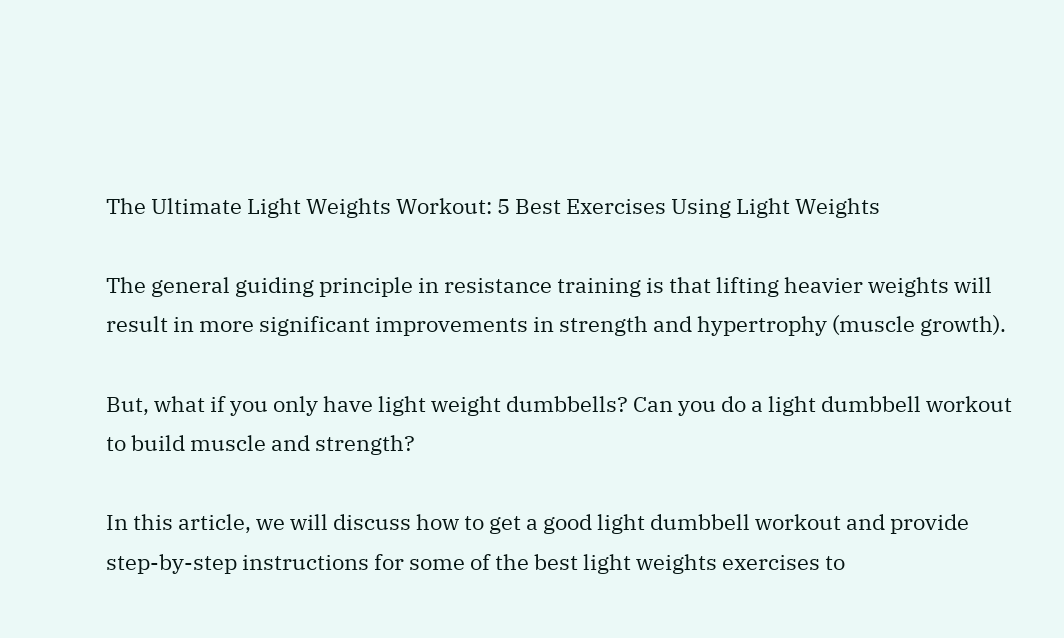The Ultimate Light Weights Workout: 5 Best Exercises Using Light Weights

The general guiding principle in resistance training is that lifting heavier weights will result in more significant improvements in strength and hypertrophy (muscle growth).

But, what if you only have light weight dumbbells? Can you do a light dumbbell workout to build muscle and strength?

In this article, we will discuss how to get a good light dumbbell workout and provide step-by-step instructions for some of the best light weights exercises to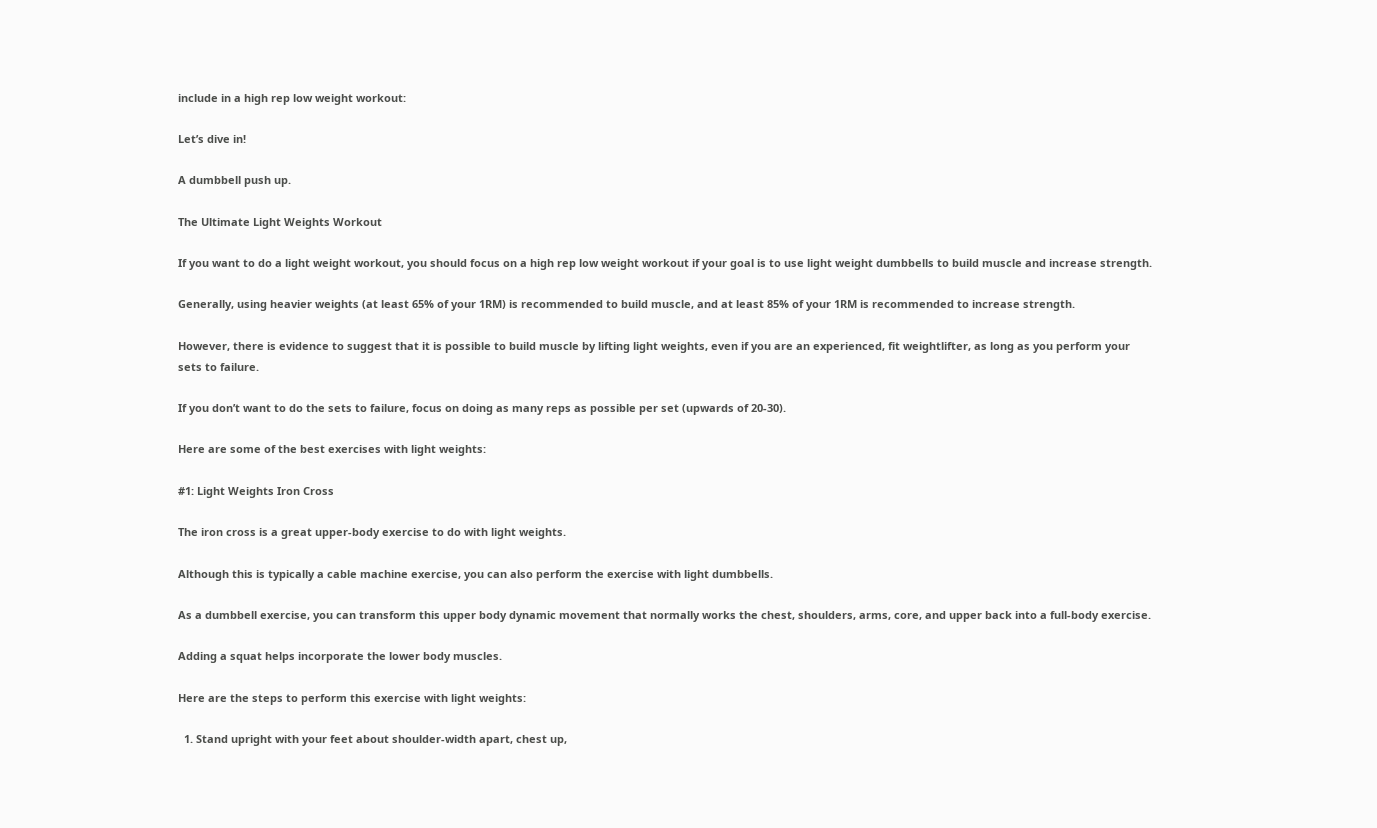include in a high rep low weight workout:

Let’s dive in!

A dumbbell push up.

The Ultimate Light Weights Workout

If you want to do a light weight workout, you should focus on a high rep low weight workout if your goal is to use light weight dumbbells to build muscle and increase strength.

Generally, using heavier weights (at least 65% of your 1RM) is recommended to build muscle, and at least 85% of your 1RM is recommended to increase strength.

However, there is evidence to suggest that it is possible to build muscle by lifting light weights, even if you are an experienced, fit weightlifter, as long as you perform your sets to failure.

If you don’t want to do the sets to failure, focus on doing as many reps as possible per set (upwards of 20-30).

Here are some of the best exercises with light weights:

#1: Light Weights Iron Cross

The iron cross is a great upper-body exercise to do with light weights.

Although this is typically a cable machine exercise, you can also perform the exercise with light dumbbells.

As a dumbbell exercise, you can transform this upper body dynamic movement that normally works the chest, shoulders, arms, core, and upper back into a full-body exercise.

Adding a squat helps incorporate the lower body muscles.

Here are the steps to perform this exercise with light weights:

  1. Stand upright with your feet about shoulder-width apart, chest up,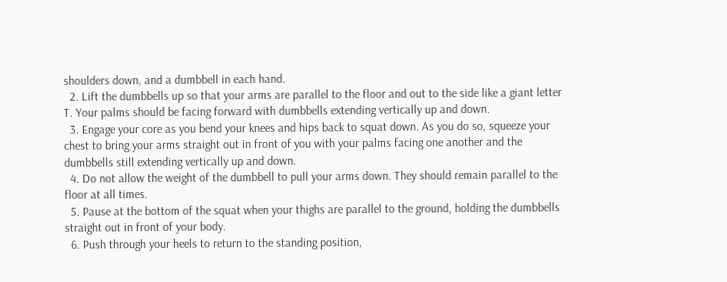shoulders down, and a dumbbell in each hand.
  2. Lift the dumbbells up so that your arms are parallel to the floor and out to the side like a giant letter T. Your palms should be facing forward with dumbbells extending vertically up and down.
  3. Engage your core as you bend your knees and hips back to squat down. As you do so, squeeze your chest to bring your arms straight out in front of you with your palms facing one another and the dumbbells still extending vertically up and down.
  4. Do not allow the weight of the dumbbell to pull your arms down. They should remain parallel to the floor at all times.
  5. Pause at the bottom of the squat when your thighs are parallel to the ground, holding the dumbbells straight out in front of your body.
  6. Push through your heels to return to the standing position,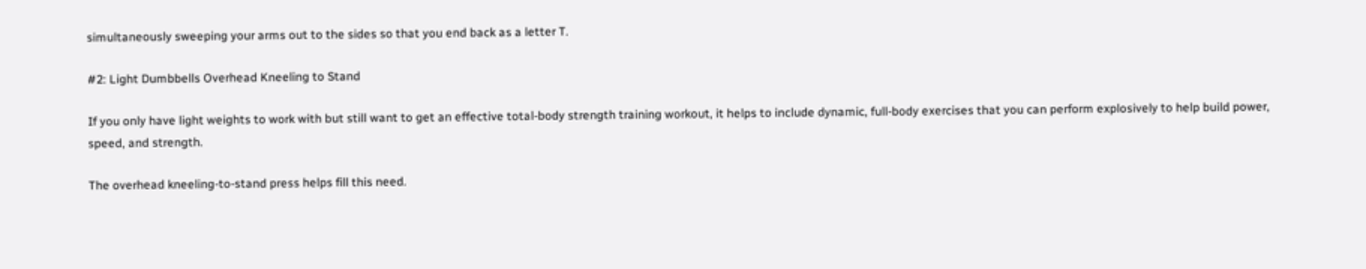simultaneously sweeping your arms out to the sides so that you end back as a letter T.

#2: Light Dumbbells Overhead Kneeling to Stand

If you only have light weights to work with but still want to get an effective total-body strength training workout, it helps to include dynamic, full-body exercises that you can perform explosively to help build power, speed, and strength.

The overhead kneeling-to-stand press helps fill this need.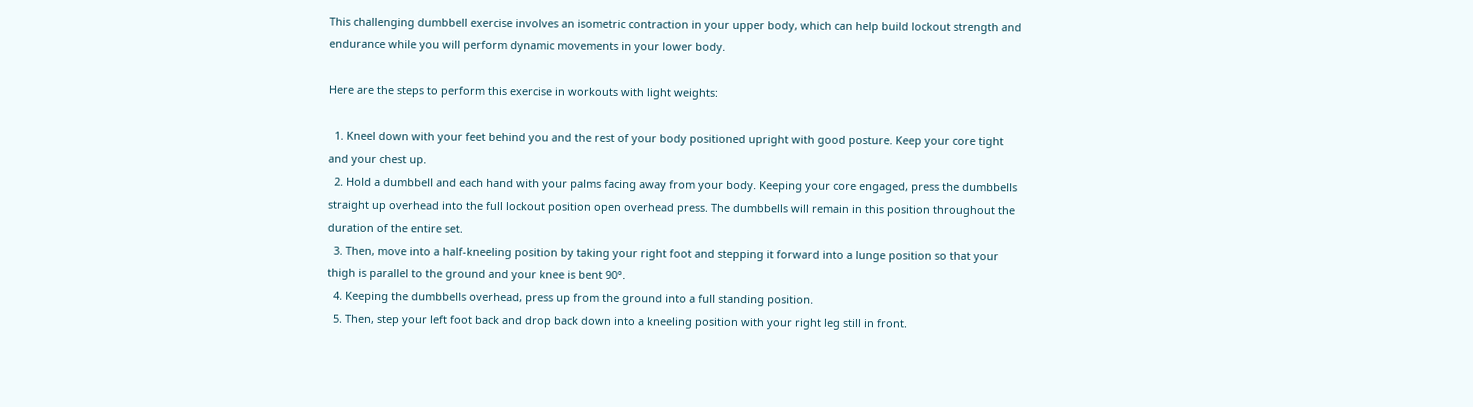This challenging dumbbell exercise involves an isometric contraction in your upper body, which can help build lockout strength and endurance while you will perform dynamic movements in your lower body.

Here are the steps to perform this exercise in workouts with light weights:

  1. Kneel down with your feet behind you and the rest of your body positioned upright with good posture. Keep your core tight and your chest up.
  2. Hold a dumbbell and each hand with your palms facing away from your body. Keeping your core engaged, press the dumbbells straight up overhead into the full lockout position open overhead press. The dumbbells will remain in this position throughout the duration of the entire set.
  3. Then, move into a half-kneeling position by taking your right foot and stepping it forward into a lunge position so that your thigh is parallel to the ground and your knee is bent 90°.
  4. Keeping the dumbbells overhead, press up from the ground into a full standing position.
  5. Then, step your left foot back and drop back down into a kneeling position with your right leg still in front.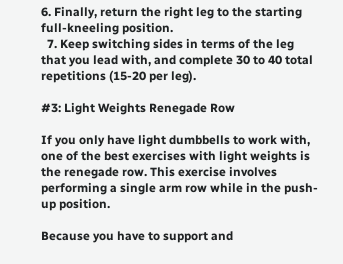6. Finally, return the right leg to the starting full-kneeling position.
  7. Keep switching sides in terms of the leg that you lead with, and complete 30 to 40 total repetitions (15-20 per leg).

#3: Light Weights Renegade Row

If you only have light dumbbells to work with, one of the best exercises with light weights is the renegade row. This exercise involves performing a single arm row while in the push-up position.

Because you have to support and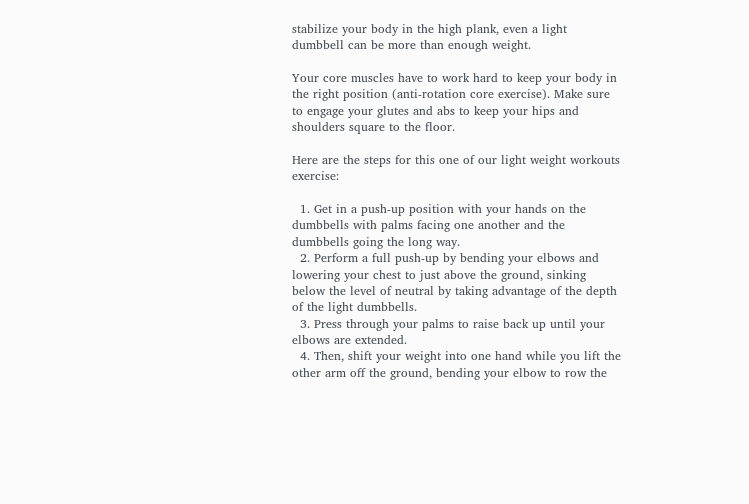stabilize your body in the high plank, even a light dumbbell can be more than enough weight.

Your core muscles have to work hard to keep your body in the right position (anti-rotation core exercise). Make sure to engage your glutes and abs to keep your hips and shoulders square to the floor.

Here are the steps for this one of our light weight workouts exercise:

  1. Get in a push-up position with your hands on the dumbbells with palms facing one another and the dumbbells going the long way.
  2. Perform a full push-up by bending your elbows and lowering your chest to just above the ground, sinking below the level of neutral by taking advantage of the depth of the light dumbbells.
  3. Press through your palms to raise back up until your elbows are extended.
  4. Then, shift your weight into one hand while you lift the other arm off the ground, bending your elbow to row the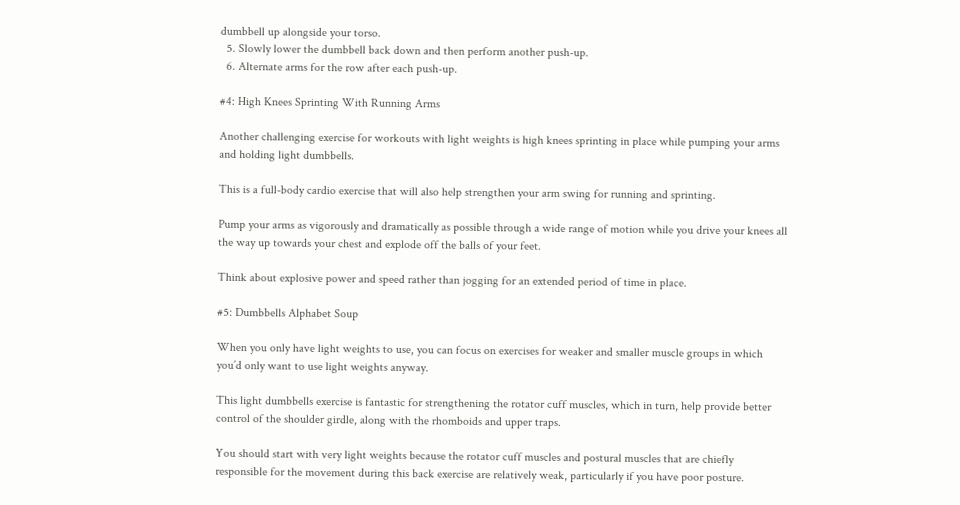dumbbell up alongside your torso.
  5. Slowly lower the dumbbell back down and then perform another push-up.
  6. Alternate arms for the row after each push-up.

#4: High Knees Sprinting With Running Arms

Another challenging exercise for workouts with light weights is high knees sprinting in place while pumping your arms and holding light dumbbells.

This is a full-body cardio exercise that will also help strengthen your arm swing for running and sprinting.

Pump your arms as vigorously and dramatically as possible through a wide range of motion while you drive your knees all the way up towards your chest and explode off the balls of your feet.

Think about explosive power and speed rather than jogging for an extended period of time in place.

#5: Dumbbells Alphabet Soup

When you only have light weights to use, you can focus on exercises for weaker and smaller muscle groups in which you’d only want to use light weights anyway.

This light dumbbells exercise is fantastic for strengthening the rotator cuff muscles, which in turn, help provide better control of the shoulder girdle, along with the rhomboids and upper traps.

You should start with very light weights because the rotator cuff muscles and postural muscles that are chiefly responsible for the movement during this back exercise are relatively weak, particularly if you have poor posture.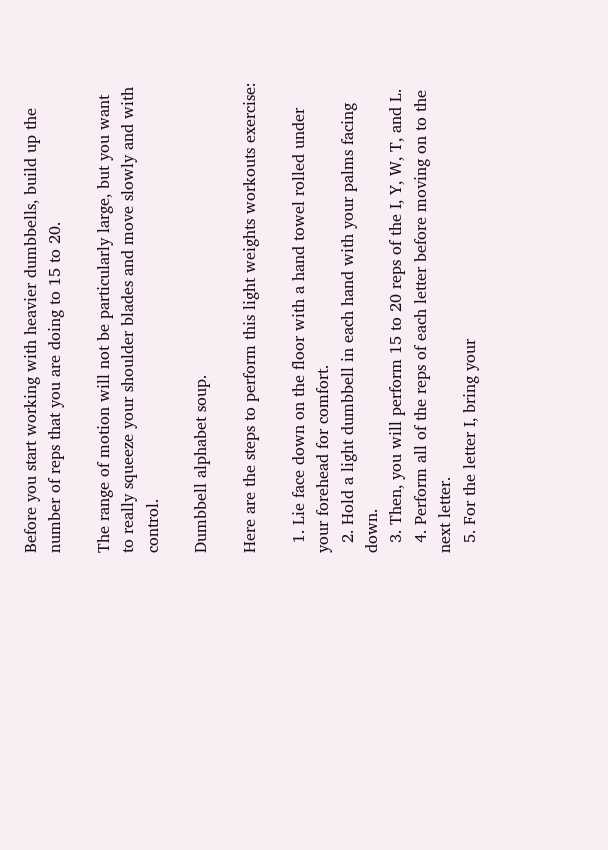Before you start working with heavier dumbbells, build up the number of reps that you are doing to 15 to 20.

The range of motion will not be particularly large, but you want to really squeeze your shoulder blades and move slowly and with control.

Dumbbell alphabet soup.

Here are the steps to perform this light weights workouts exercise:

  1. Lie face down on the floor with a hand towel rolled under your forehead for comfort.
  2. Hold a light dumbbell in each hand with your palms facing down.
  3. Then, you will perform 15 to 20 reps of the I, Y, W, T, and L.
  4. Perform all of the reps of each letter before moving on to the next letter.
  5. For the letter I, bring your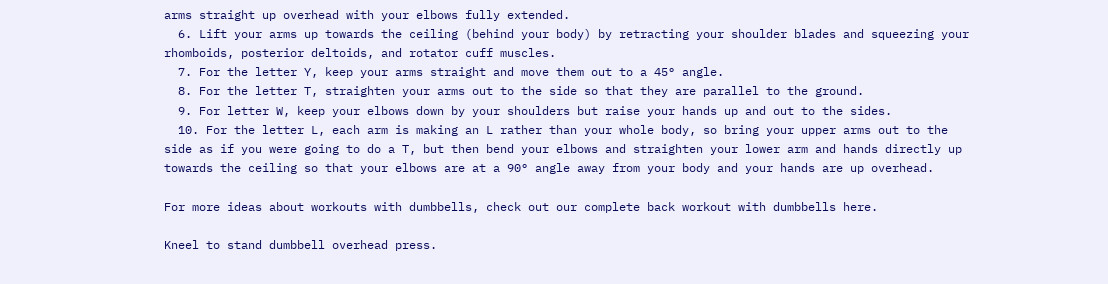arms straight up overhead with your elbows fully extended.
  6. Lift your arms up towards the ceiling (behind your body) by retracting your shoulder blades and squeezing your rhomboids, posterior deltoids, and rotator cuff muscles.
  7. For the letter Y, keep your arms straight and move them out to a 45° angle.
  8. For the letter T, straighten your arms out to the side so that they are parallel to the ground.
  9. For letter W, keep your elbows down by your shoulders but raise your hands up and out to the sides.
  10. For the letter L, each arm is making an L rather than your whole body, so bring your upper arms out to the side as if you were going to do a T, but then bend your elbows and straighten your lower arm and hands directly up towards the ceiling so that your elbows are at a 90° angle away from your body and your hands are up overhead.

For more ideas about workouts with dumbbells, check out our complete back workout with dumbbells here.

Kneel to stand dumbbell overhead press.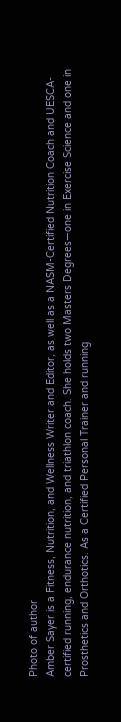Photo of author
Amber Sayer is a Fitness, Nutrition, and Wellness Writer and Editor, as well as a NASM-Certified Nutrition Coach and UESCA-certified running, endurance nutrition, and triathlon coach. She holds two Masters Degrees—one in Exercise Science and one in Prosthetics and Orthotics. As a Certified Personal Trainer and running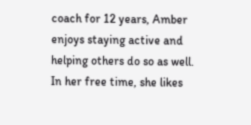coach for 12 years, Amber enjoys staying active and helping others do so as well. In her free time, she likes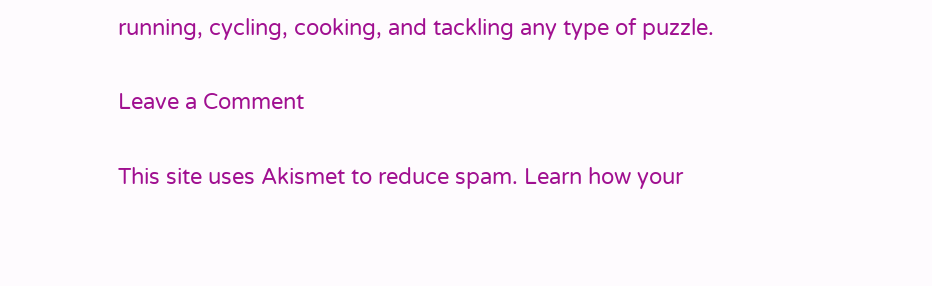running, cycling, cooking, and tackling any type of puzzle.

Leave a Comment

This site uses Akismet to reduce spam. Learn how your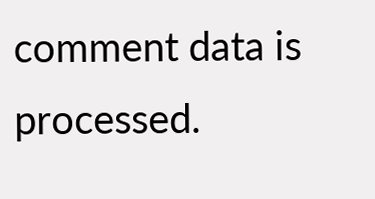comment data is processed.